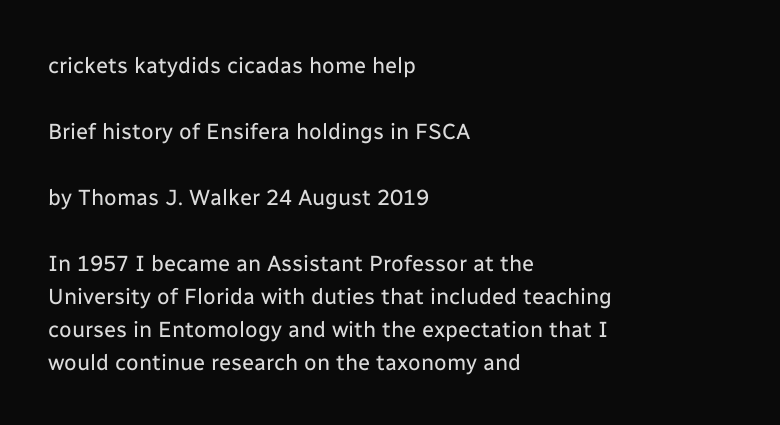crickets katydids cicadas home help

Brief history of Ensifera holdings in FSCA

by Thomas J. Walker 24 August 2019

In 1957 I became an Assistant Professor at the University of Florida with duties that included teaching courses in Entomology and with the expectation that I would continue research on the taxonomy and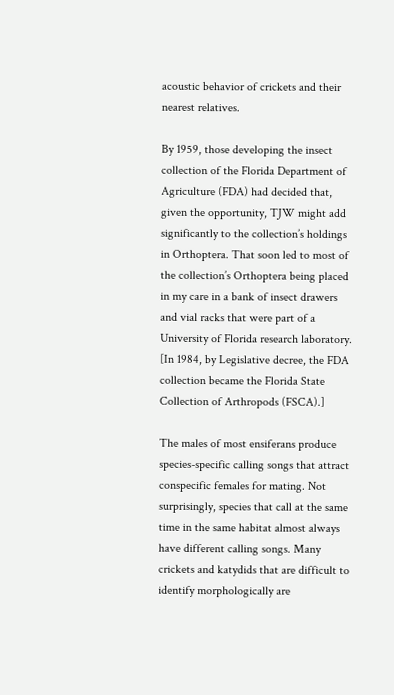acoustic behavior of crickets and their nearest relatives.

By 1959, those developing the insect collection of the Florida Department of Agriculture (FDA) had decided that, given the opportunity, TJW might add significantly to the collection’s holdings in Orthoptera. That soon led to most of the collection’s Orthoptera being placed in my care in a bank of insect drawers and vial racks that were part of a University of Florida research laboratory. [In 1984, by Legislative decree, the FDA collection became the Florida State Collection of Arthropods (FSCA).]

The males of most ensiferans produce species-specific calling songs that attract conspecific females for mating. Not surprisingly, species that call at the same time in the same habitat almost always have different calling songs. Many crickets and katydids that are difficult to identify morphologically are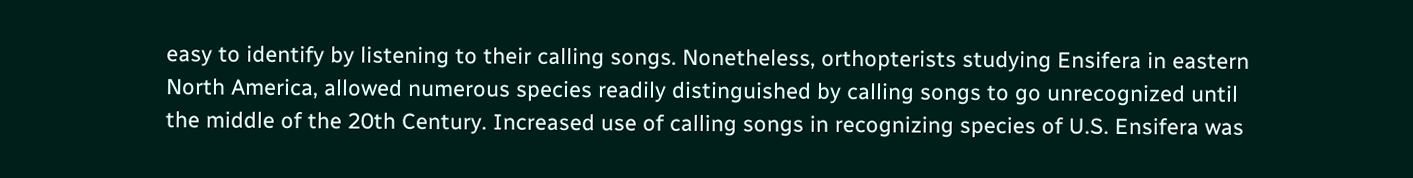easy to identify by listening to their calling songs. Nonetheless, orthopterists studying Ensifera in eastern North America, allowed numerous species readily distinguished by calling songs to go unrecognized until the middle of the 20th Century. Increased use of calling songs in recognizing species of U.S. Ensifera was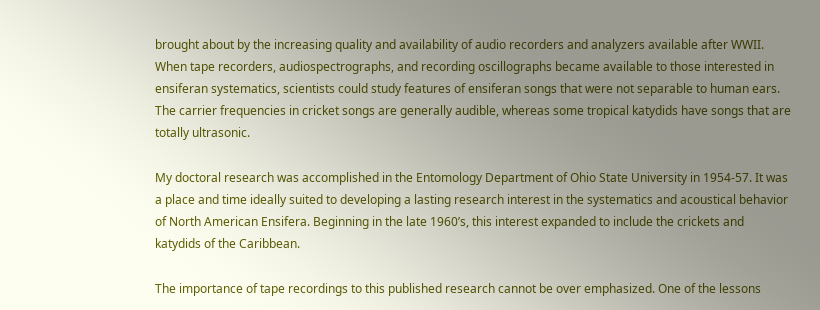brought about by the increasing quality and availability of audio recorders and analyzers available after WWII. When tape recorders, audiospectrographs, and recording oscillographs became available to those interested in ensiferan systematics, scientists could study features of ensiferan songs that were not separable to human ears. The carrier frequencies in cricket songs are generally audible, whereas some tropical katydids have songs that are totally ultrasonic.

My doctoral research was accomplished in the Entomology Department of Ohio State University in 1954-57. It was a place and time ideally suited to developing a lasting research interest in the systematics and acoustical behavior of North American Ensifera. Beginning in the late 1960’s, this interest expanded to include the crickets and katydids of the Caribbean.

The importance of tape recordings to this published research cannot be over emphasized. One of the lessons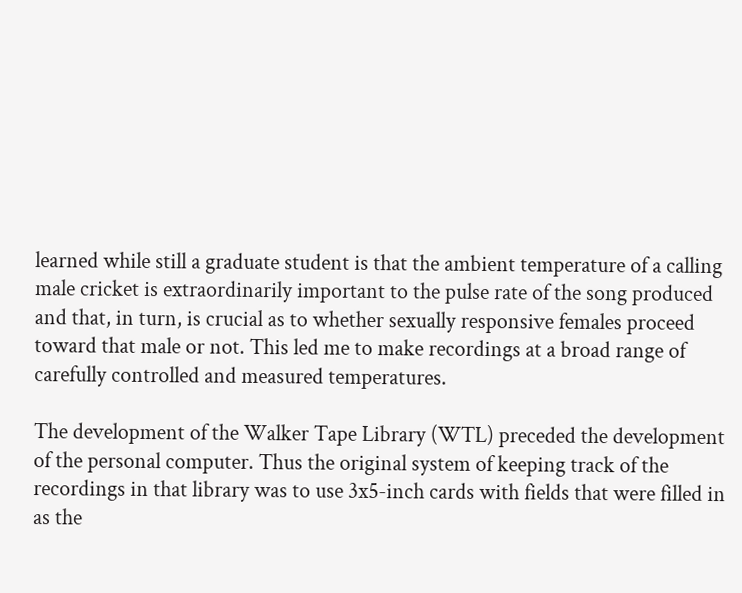learned while still a graduate student is that the ambient temperature of a calling male cricket is extraordinarily important to the pulse rate of the song produced and that, in turn, is crucial as to whether sexually responsive females proceed toward that male or not. This led me to make recordings at a broad range of carefully controlled and measured temperatures.

The development of the Walker Tape Library (WTL) preceded the development of the personal computer. Thus the original system of keeping track of the recordings in that library was to use 3x5-inch cards with fields that were filled in as the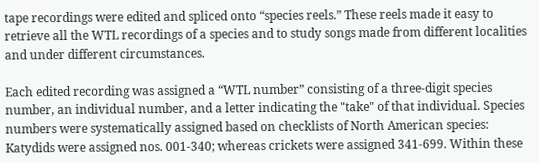tape recordings were edited and spliced onto “species reels.” These reels made it easy to retrieve all the WTL recordings of a species and to study songs made from different localities and under different circumstances.

Each edited recording was assigned a “WTL number” consisting of a three-digit species number, an individual number, and a letter indicating the "take" of that individual. Species numbers were systematically assigned based on checklists of North American species: Katydids were assigned nos. 001-340; whereas crickets were assigned 341-699. Within these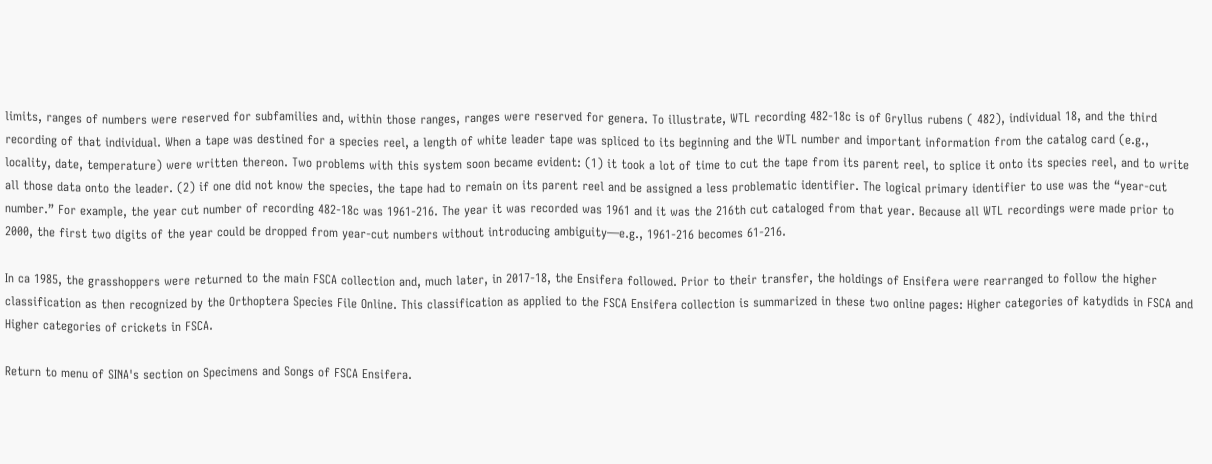limits, ranges of numbers were reserved for subfamilies and, within those ranges, ranges were reserved for genera. To illustrate, WTL recording 482-18c is of Gryllus rubens ( 482), individual 18, and the third recording of that individual. When a tape was destined for a species reel, a length of white leader tape was spliced to its beginning and the WTL number and important information from the catalog card (e.g., locality, date, temperature) were written thereon. Two problems with this system soon became evident: (1) it took a lot of time to cut the tape from its parent reel, to splice it onto its species reel, and to write all those data onto the leader. (2) if one did not know the species, the tape had to remain on its parent reel and be assigned a less problematic identifier. The logical primary identifier to use was the “year-cut number.” For example, the year cut number of recording 482-18c was 1961-216. The year it was recorded was 1961 and it was the 216th cut cataloged from that year. Because all WTL recordings were made prior to 2000, the first two digits of the year could be dropped from year-cut numbers without introducing ambiguity—e.g., 1961-216 becomes 61-216.

In ca 1985, the grasshoppers were returned to the main FSCA collection and, much later, in 2017-18, the Ensifera followed. Prior to their transfer, the holdings of Ensifera were rearranged to follow the higher classification as then recognized by the Orthoptera Species File Online. This classification as applied to the FSCA Ensifera collection is summarized in these two online pages: Higher categories of katydids in FSCA and Higher categories of crickets in FSCA.

Return to menu of SINA's section on Specimens and Songs of FSCA Ensifera.